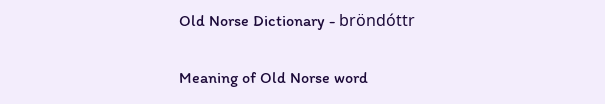Old Norse Dictionary - bröndóttr

Meaning of Old Norse word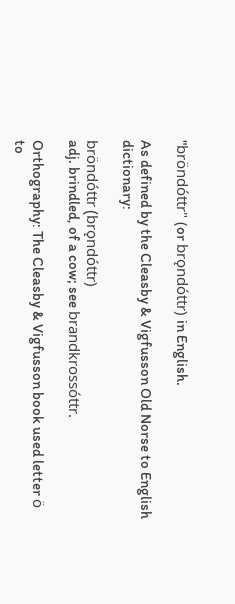"bröndóttr" (or brǫndóttr) in English.

As defined by the Cleasby & Vigfusson Old Norse to English dictionary:

bröndóttr (brǫndóttr)
adj. brindled, of a cow; see brandkrossóttr.

Orthography: The Cleasby & Vigfusson book used letter ö to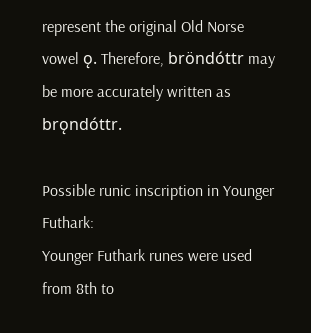represent the original Old Norse vowel ǫ. Therefore, bröndóttr may be more accurately written as brǫndóttr.

Possible runic inscription in Younger Futhark:
Younger Futhark runes were used from 8th to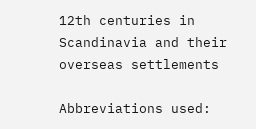12th centuries in Scandinavia and their overseas settlements

Abbreviations used: